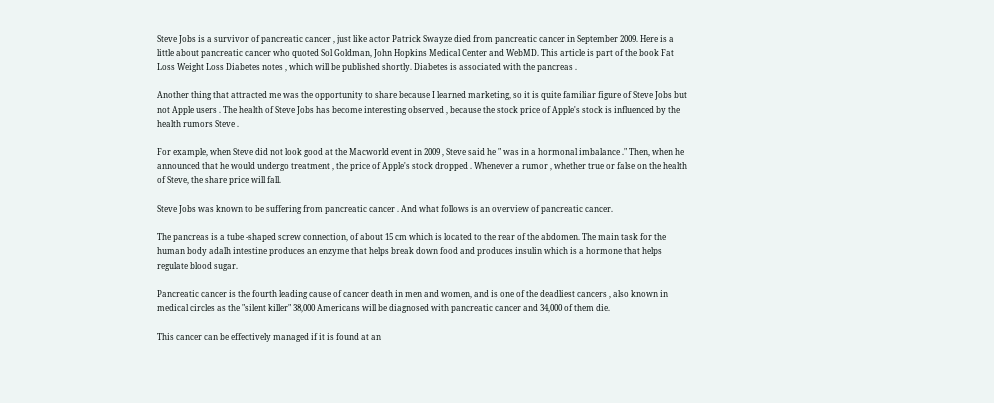Steve Jobs is a survivor of pancreatic cancer , just like actor Patrick Swayze died from pancreatic cancer in September 2009. Here is a little about pancreatic cancer who quoted Sol Goldman, John Hopkins Medical Center and WebMD. This article is part of the book Fat Loss Weight Loss Diabetes notes , which will be published shortly. Diabetes is associated with the pancreas .

Another thing that attracted me was the opportunity to share because I learned marketing, so it is quite familiar figure of Steve Jobs but not Apple users . The health of Steve Jobs has become interesting observed , because the stock price of Apple's stock is influenced by the health rumors Steve .

For example, when Steve did not look good at the Macworld event in 2009 , Steve said he " was in a hormonal imbalance ." Then, when he announced that he would undergo treatment , the price of Apple's stock dropped . Whenever a rumor , whether true or false on the health of Steve, the share price will fall.

Steve Jobs was known to be suffering from pancreatic cancer . And what follows is an overview of pancreatic cancer.

The pancreas is a tube -shaped screw connection, of about 15 cm which is located to the rear of the abdomen. The main task for the human body adalh intestine produces an enzyme that helps break down food and produces insulin which is a hormone that helps regulate blood sugar.

Pancreatic cancer is the fourth leading cause of cancer death in men and women, and is one of the deadliest cancers , also known in medical circles as the "silent killer" 38,000 Americans will be diagnosed with pancreatic cancer and 34,000 of them die.

This cancer can be effectively managed if it is found at an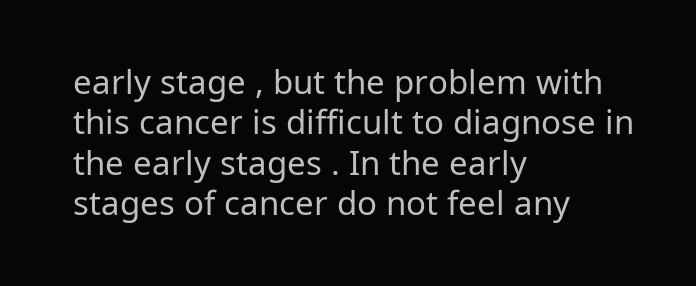early stage , but the problem with this cancer is difficult to diagnose in the early stages . In the early stages of cancer do not feel any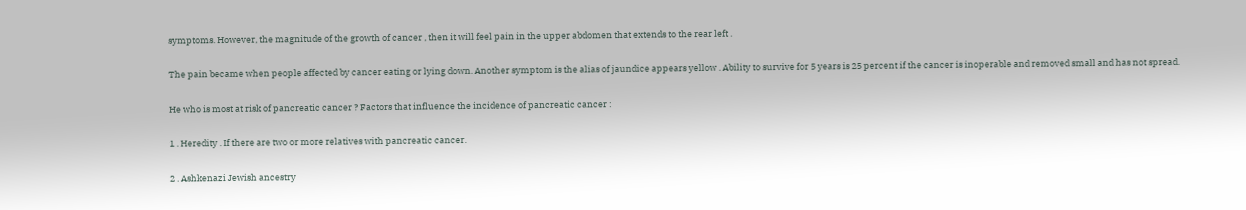symptoms. However, the magnitude of the growth of cancer , then it will feel pain in the upper abdomen that extends to the rear left .

The pain became when people affected by cancer eating or lying down. Another symptom is the alias of jaundice appears yellow . Ability to survive for 5 years is 25 percent if the cancer is inoperable and removed small and has not spread.

He who is most at risk of pancreatic cancer ? Factors that influence the incidence of pancreatic cancer :

1 . Heredity . If there are two or more relatives with pancreatic cancer.

2 . Ashkenazi Jewish ancestry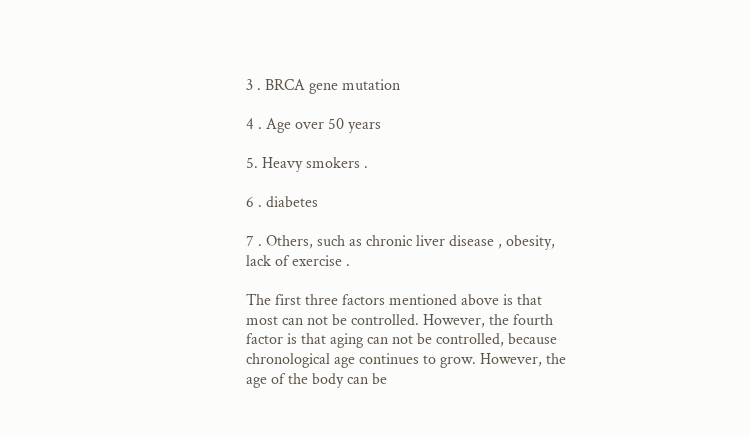3 . BRCA gene mutation

4 . Age over 50 years

5. Heavy smokers .

6 . diabetes

7 . Others, such as chronic liver disease , obesity, lack of exercise .

The first three factors mentioned above is that most can not be controlled. However, the fourth factor is that aging can not be controlled, because chronological age continues to grow. However, the age of the body can be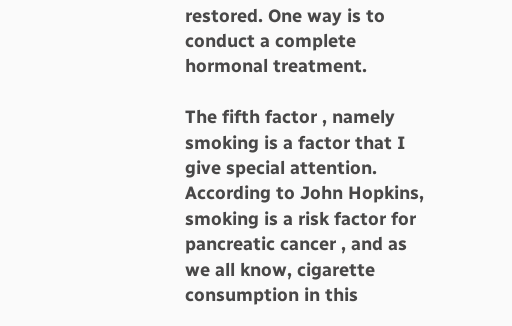restored. One way is to conduct a complete hormonal treatment.

The fifth factor , namely smoking is a factor that I give special attention. According to John Hopkins, smoking is a risk factor for pancreatic cancer , and as we all know, cigarette consumption in this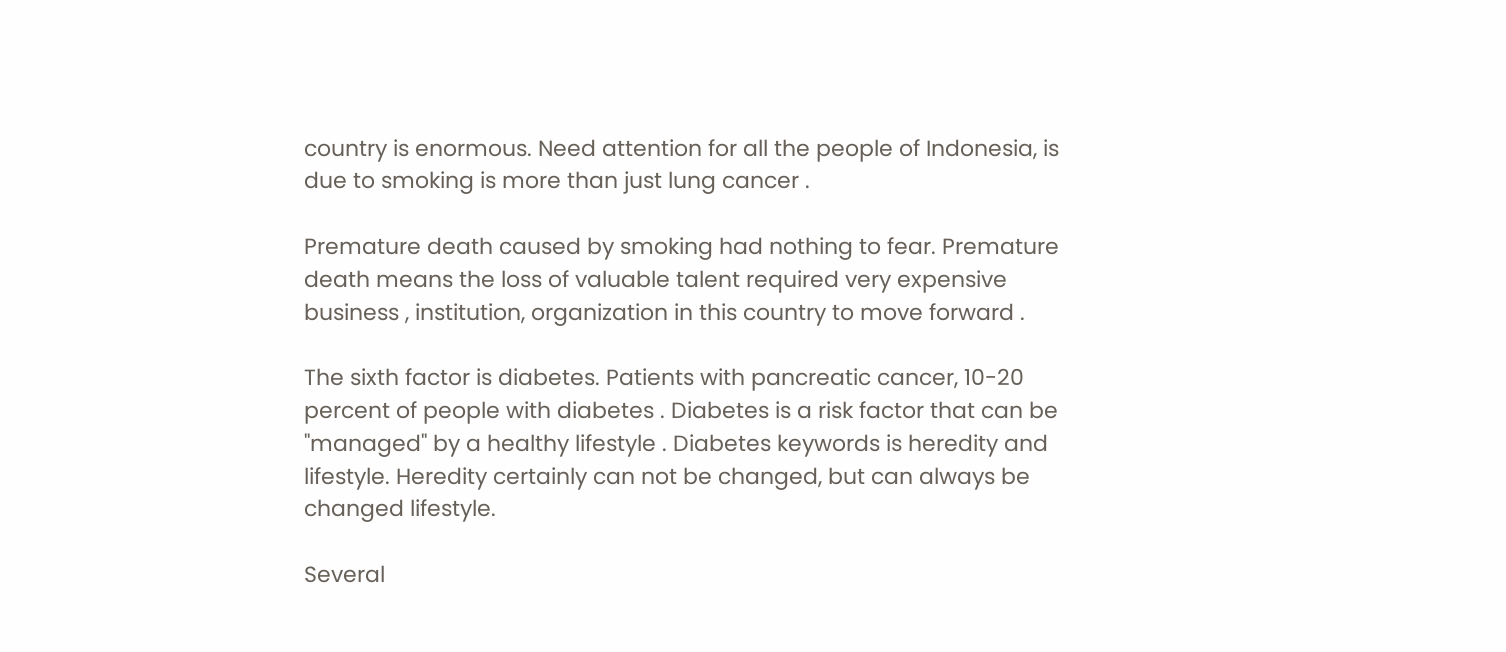country is enormous. Need attention for all the people of Indonesia, is due to smoking is more than just lung cancer .

Premature death caused by smoking had nothing to fear. Premature death means the loss of valuable talent required very expensive business , institution, organization in this country to move forward .

The sixth factor is diabetes. Patients with pancreatic cancer, 10-20 percent of people with diabetes . Diabetes is a risk factor that can be "managed" by a healthy lifestyle . Diabetes keywords is heredity and lifestyle. Heredity certainly can not be changed, but can always be changed lifestyle.

Several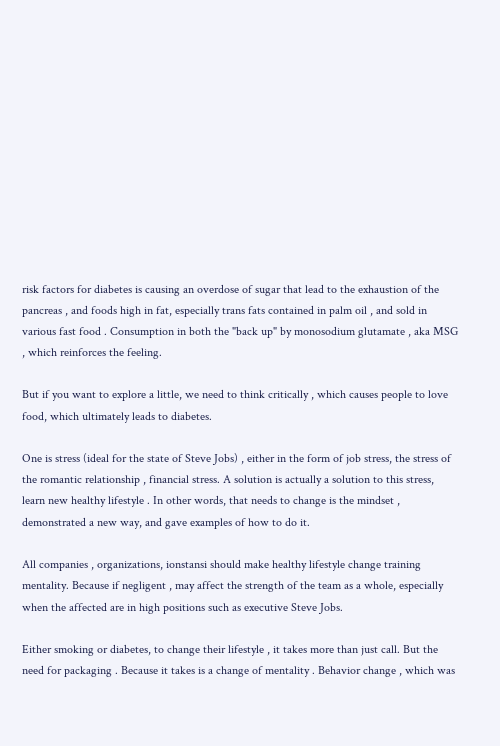risk factors for diabetes is causing an overdose of sugar that lead to the exhaustion of the pancreas , and foods high in fat, especially trans fats contained in palm oil , and sold in various fast food . Consumption in both the "back up" by monosodium glutamate , aka MSG , which reinforces the feeling.

But if you want to explore a little, we need to think critically , which causes people to love food, which ultimately leads to diabetes.

One is stress (ideal for the state of Steve Jobs) , either in the form of job stress, the stress of the romantic relationship , financial stress. A solution is actually a solution to this stress, learn new healthy lifestyle . In other words, that needs to change is the mindset , demonstrated a new way, and gave examples of how to do it.

All companies , organizations, ionstansi should make healthy lifestyle change training mentality. Because if negligent , may affect the strength of the team as a whole, especially when the affected are in high positions such as executive Steve Jobs.

Either smoking or diabetes, to change their lifestyle , it takes more than just call. But the need for packaging . Because it takes is a change of mentality . Behavior change , which was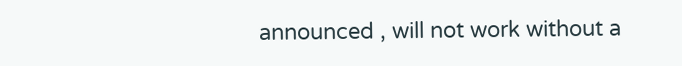announced , will not work without a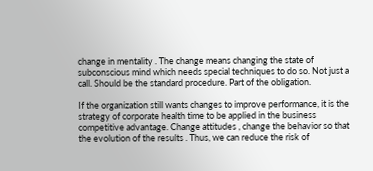change in mentality . The change means changing the state of subconscious mind which needs special techniques to do so. Not just a call. Should be the standard procedure. Part of the obligation.

If the organization still wants changes to improve performance, it is the strategy of corporate health time to be applied in the business competitive advantage. Change attitudes , change the behavior so that the evolution of the results . Thus, we can reduce the risk of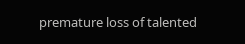premature loss of talented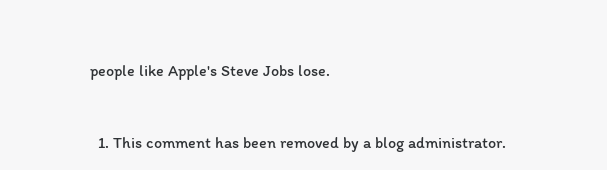people like Apple's Steve Jobs lose.


  1. This comment has been removed by a blog administrator.